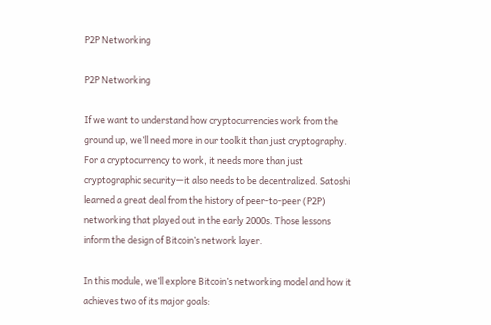P2P Networking

P2P Networking

If we want to understand how cryptocurrencies work from the ground up, we’ll need more in our toolkit than just cryptography. For a cryptocurrency to work, it needs more than just cryptographic security—it also needs to be decentralized. Satoshi learned a great deal from the history of peer-to-peer (P2P) networking that played out in the early 2000s. Those lessons inform the design of Bitcoin’s network layer.

In this module, we’ll explore Bitcoin’s networking model and how it achieves two of its major goals: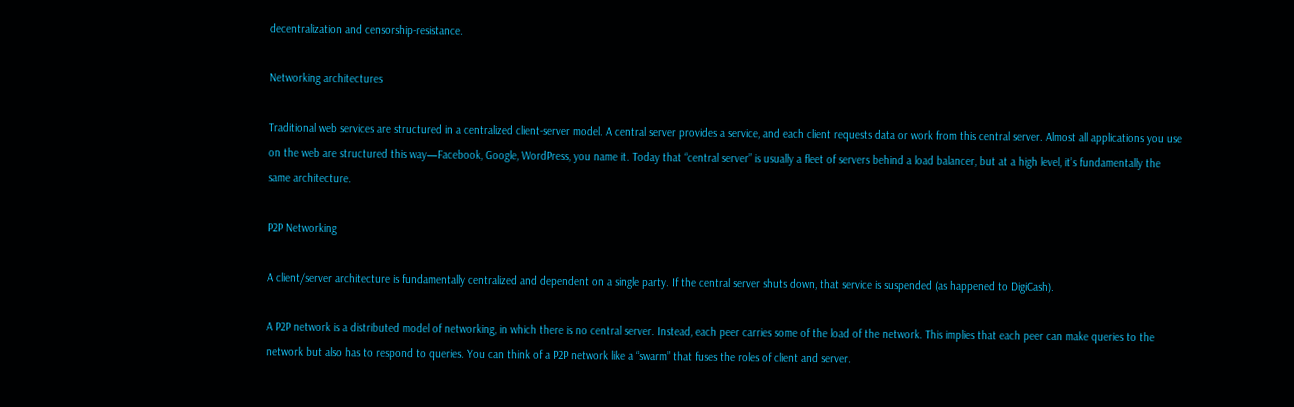decentralization and censorship-resistance.

Networking architectures

Traditional web services are structured in a centralized client-server model. A central server provides a service, and each client requests data or work from this central server. Almost all applications you use on the web are structured this way—Facebook, Google, WordPress, you name it. Today that “central server” is usually a fleet of servers behind a load balancer, but at a high level, it’s fundamentally the same architecture.

P2P Networking

A client/server architecture is fundamentally centralized and dependent on a single party. If the central server shuts down, that service is suspended (as happened to DigiCash).

A P2P network is a distributed model of networking, in which there is no central server. Instead, each peer carries some of the load of the network. This implies that each peer can make queries to the network but also has to respond to queries. You can think of a P2P network like a “swarm” that fuses the roles of client and server.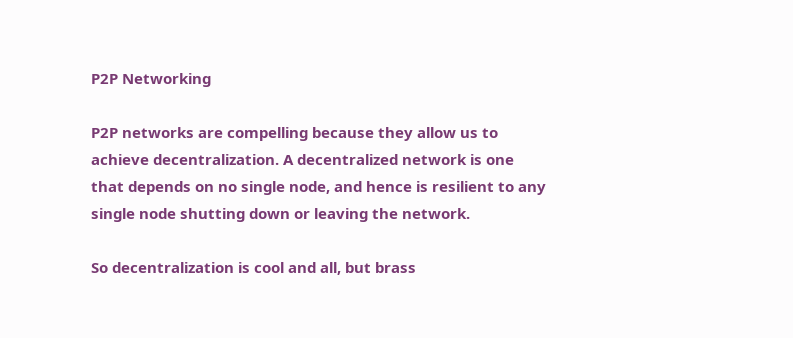P2P Networking

P2P networks are compelling because they allow us to achieve decentralization. A decentralized network is one that depends on no single node, and hence is resilient to any single node shutting down or leaving the network.

So decentralization is cool and all, but brass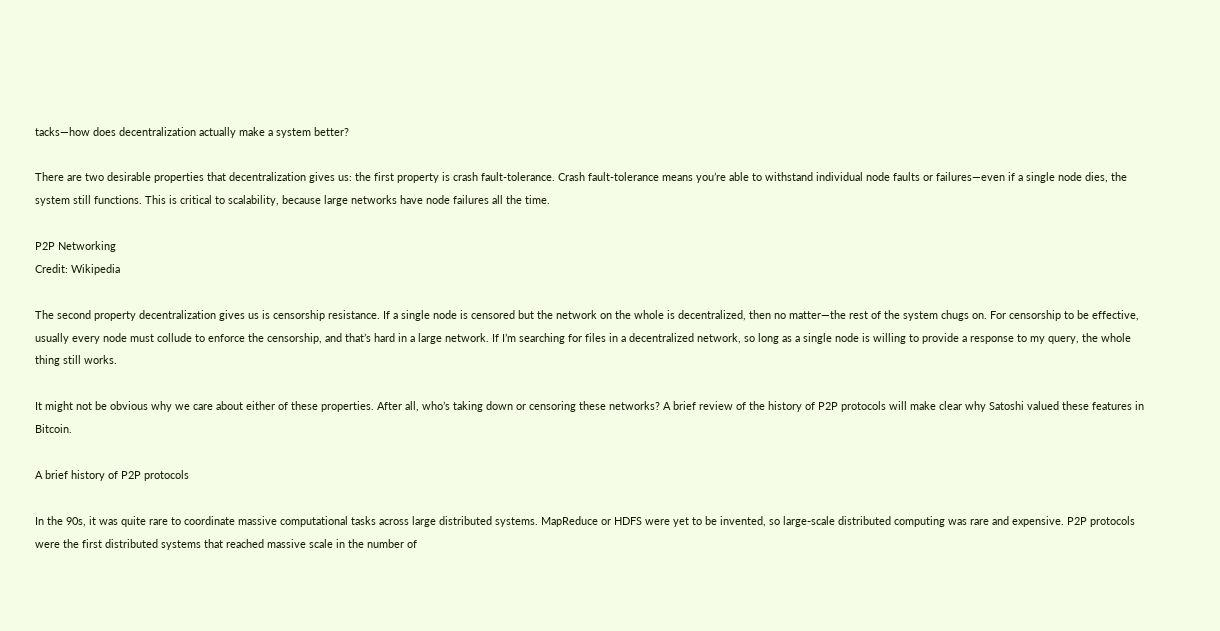tacks—how does decentralization actually make a system better?

There are two desirable properties that decentralization gives us: the first property is crash fault-tolerance. Crash fault-tolerance means you’re able to withstand individual node faults or failures—even if a single node dies, the system still functions. This is critical to scalability, because large networks have node failures all the time.

P2P Networking
Credit: Wikipedia

The second property decentralization gives us is censorship resistance. If a single node is censored but the network on the whole is decentralized, then no matter—the rest of the system chugs on. For censorship to be effective, usually every node must collude to enforce the censorship, and that’s hard in a large network. If I’m searching for files in a decentralized network, so long as a single node is willing to provide a response to my query, the whole thing still works.

It might not be obvious why we care about either of these properties. After all, who’s taking down or censoring these networks? A brief review of the history of P2P protocols will make clear why Satoshi valued these features in Bitcoin.

A brief history of P2P protocols

In the 90s, it was quite rare to coordinate massive computational tasks across large distributed systems. MapReduce or HDFS were yet to be invented, so large-scale distributed computing was rare and expensive. P2P protocols were the first distributed systems that reached massive scale in the number of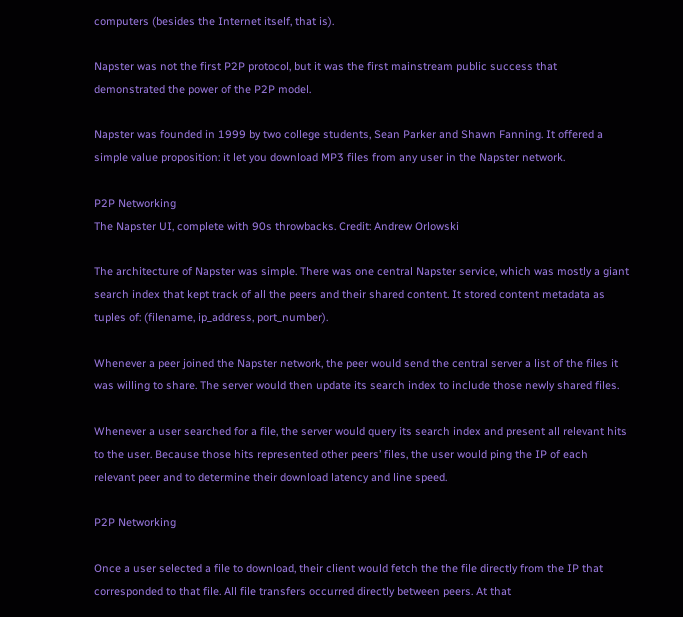computers (besides the Internet itself, that is).

Napster was not the first P2P protocol, but it was the first mainstream public success that demonstrated the power of the P2P model.

Napster was founded in 1999 by two college students, Sean Parker and Shawn Fanning. It offered a simple value proposition: it let you download MP3 files from any user in the Napster network.

P2P Networking
The Napster UI, complete with 90s throwbacks. Credit: Andrew Orlowski

The architecture of Napster was simple. There was one central Napster service, which was mostly a giant search index that kept track of all the peers and their shared content. It stored content metadata as tuples of: (filename, ip_address, port_number).

Whenever a peer joined the Napster network, the peer would send the central server a list of the files it was willing to share. The server would then update its search index to include those newly shared files.

Whenever a user searched for a file, the server would query its search index and present all relevant hits to the user. Because those hits represented other peers’ files, the user would ping the IP of each relevant peer and to determine their download latency and line speed.

P2P Networking

Once a user selected a file to download, their client would fetch the the file directly from the IP that corresponded to that file. All file transfers occurred directly between peers. At that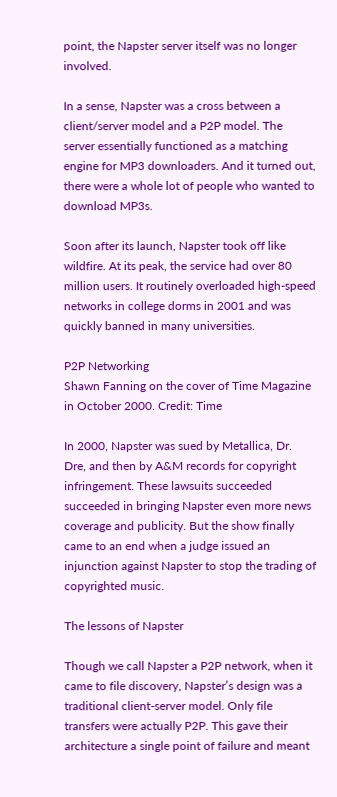point, the Napster server itself was no longer involved.

In a sense, Napster was a cross between a client/server model and a P2P model. The server essentially functioned as a matching engine for MP3 downloaders. And it turned out, there were a whole lot of people who wanted to download MP3s.

Soon after its launch, Napster took off like wildfire. At its peak, the service had over 80 million users. It routinely overloaded high-speed networks in college dorms in 2001 and was quickly banned in many universities.

P2P Networking
Shawn Fanning on the cover of Time Magazine in October 2000. Credit: Time

In 2000, Napster was sued by Metallica, Dr. Dre, and then by A&M records for copyright infringement. These lawsuits succeeded succeeded in bringing Napster even more news coverage and publicity. But the show finally came to an end when a judge issued an injunction against Napster to stop the trading of copyrighted music.

The lessons of Napster

Though we call Napster a P2P network, when it came to file discovery, Napster’s design was a traditional client-server model. Only file transfers were actually P2P. This gave their architecture a single point of failure and meant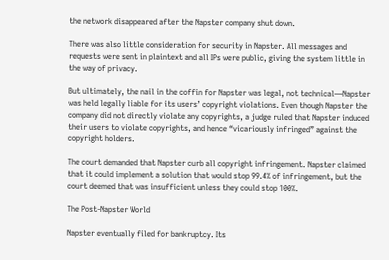the network disappeared after the Napster company shut down.

There was also little consideration for security in Napster. All messages and requests were sent in plaintext and all IPs were public, giving the system little in the way of privacy.

But ultimately, the nail in the coffin for Napster was legal, not technical—Napster was held legally liable for its users’ copyright violations. Even though Napster the company did not directly violate any copyrights, a judge ruled that Napster induced their users to violate copyrights, and hence “vicariously infringed” against the copyright holders.

The court demanded that Napster curb all copyright infringement. Napster claimed that it could implement a solution that would stop 99.4% of infringement, but the court deemed that was insufficient unless they could stop 100%.

The Post-Napster World

Napster eventually filed for bankruptcy. Its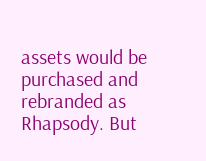assets would be purchased and rebranded as Rhapsody. But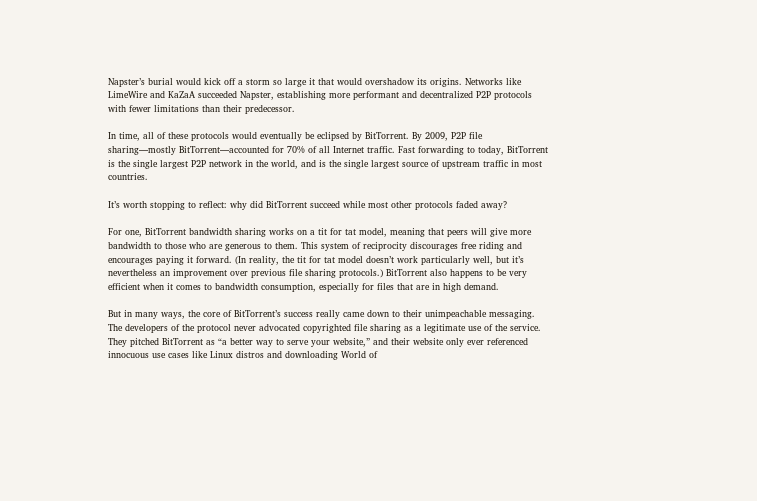Napster’s burial would kick off a storm so large it that would overshadow its origins. Networks like LimeWire and KaZaA succeeded Napster, establishing more performant and decentralized P2P protocols with fewer limitations than their predecessor.

In time, all of these protocols would eventually be eclipsed by BitTorrent. By 2009, P2P file sharing—mostly BitTorrent—accounted for 70% of all Internet traffic. Fast forwarding to today, BitTorrent is the single largest P2P network in the world, and is the single largest source of upstream traffic in most countries.

It’s worth stopping to reflect: why did BitTorrent succeed while most other protocols faded away?

For one, BitTorrent bandwidth sharing works on a tit for tat model, meaning that peers will give more bandwidth to those who are generous to them. This system of reciprocity discourages free riding and encourages paying it forward. (In reality, the tit for tat model doesn’t work particularly well, but it’s nevertheless an improvement over previous file sharing protocols.) BitTorrent also happens to be very efficient when it comes to bandwidth consumption, especially for files that are in high demand.

But in many ways, the core of BitTorrent’s success really came down to their unimpeachable messaging. The developers of the protocol never advocated copyrighted file sharing as a legitimate use of the service. They pitched BitTorrent as “a better way to serve your website,” and their website only ever referenced innocuous use cases like Linux distros and downloading World of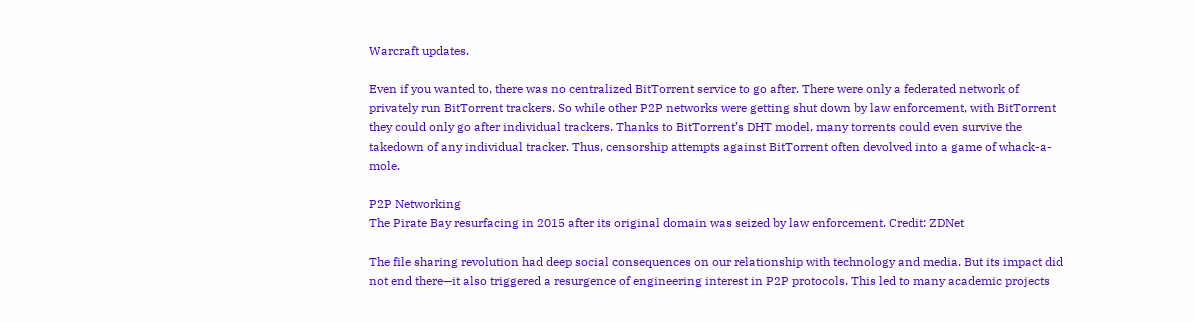Warcraft updates.

Even if you wanted to, there was no centralized BitTorrent service to go after. There were only a federated network of privately run BitTorrent trackers. So while other P2P networks were getting shut down by law enforcement, with BitTorrent they could only go after individual trackers. Thanks to BitTorrent’s DHT model, many torrents could even survive the takedown of any individual tracker. Thus, censorship attempts against BitTorrent often devolved into a game of whack-a-mole.

P2P Networking
The Pirate Bay resurfacing in 2015 after its original domain was seized by law enforcement. Credit: ZDNet

The file sharing revolution had deep social consequences on our relationship with technology and media. But its impact did not end there—it also triggered a resurgence of engineering interest in P2P protocols. This led to many academic projects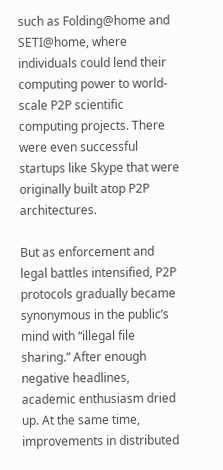such as Folding@home and SETI@home, where individuals could lend their computing power to world-scale P2P scientific computing projects. There were even successful startups like Skype that were originally built atop P2P architectures.

But as enforcement and legal battles intensified, P2P protocols gradually became synonymous in the public’s mind with “illegal file sharing.” After enough negative headlines, academic enthusiasm dried up. At the same time, improvements in distributed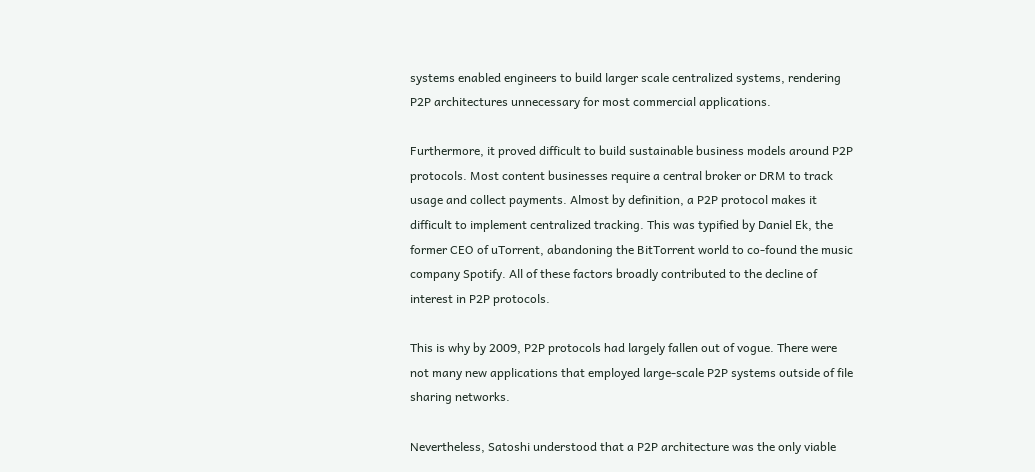systems enabled engineers to build larger scale centralized systems, rendering P2P architectures unnecessary for most commercial applications.

Furthermore, it proved difficult to build sustainable business models around P2P protocols. Most content businesses require a central broker or DRM to track usage and collect payments. Almost by definition, a P2P protocol makes it difficult to implement centralized tracking. This was typified by Daniel Ek, the former CEO of uTorrent, abandoning the BitTorrent world to co-found the music company Spotify. All of these factors broadly contributed to the decline of interest in P2P protocols.

This is why by 2009, P2P protocols had largely fallen out of vogue. There were not many new applications that employed large-scale P2P systems outside of file sharing networks.

Nevertheless, Satoshi understood that a P2P architecture was the only viable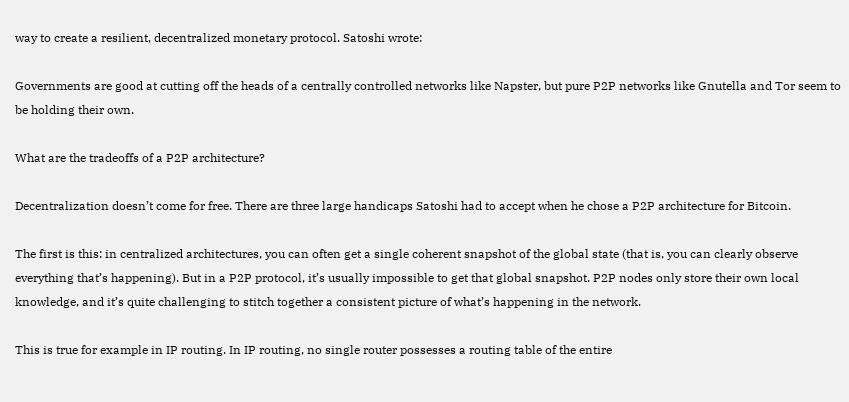way to create a resilient, decentralized monetary protocol. Satoshi wrote:

Governments are good at cutting off the heads of a centrally controlled networks like Napster, but pure P2P networks like Gnutella and Tor seem to be holding their own.

What are the tradeoffs of a P2P architecture?

Decentralization doesn’t come for free. There are three large handicaps Satoshi had to accept when he chose a P2P architecture for Bitcoin.

The first is this: in centralized architectures, you can often get a single coherent snapshot of the global state (that is, you can clearly observe everything that’s happening). But in a P2P protocol, it’s usually impossible to get that global snapshot. P2P nodes only store their own local knowledge, and it’s quite challenging to stitch together a consistent picture of what’s happening in the network.

This is true for example in IP routing. In IP routing, no single router possesses a routing table of the entire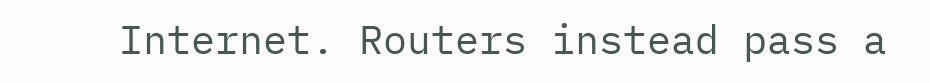Internet. Routers instead pass a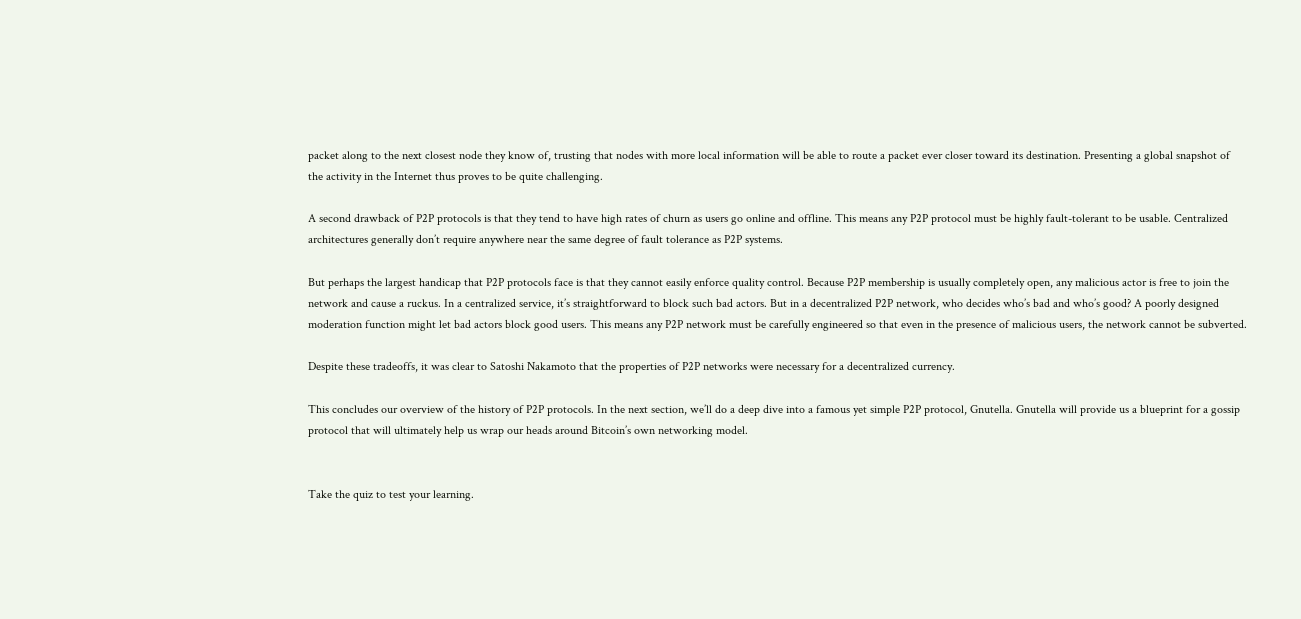packet along to the next closest node they know of, trusting that nodes with more local information will be able to route a packet ever closer toward its destination. Presenting a global snapshot of the activity in the Internet thus proves to be quite challenging.

A second drawback of P2P protocols is that they tend to have high rates of churn as users go online and offline. This means any P2P protocol must be highly fault-tolerant to be usable. Centralized architectures generally don’t require anywhere near the same degree of fault tolerance as P2P systems.

But perhaps the largest handicap that P2P protocols face is that they cannot easily enforce quality control. Because P2P membership is usually completely open, any malicious actor is free to join the network and cause a ruckus. In a centralized service, it’s straightforward to block such bad actors. But in a decentralized P2P network, who decides who’s bad and who’s good? A poorly designed moderation function might let bad actors block good users. This means any P2P network must be carefully engineered so that even in the presence of malicious users, the network cannot be subverted.

Despite these tradeoffs, it was clear to Satoshi Nakamoto that the properties of P2P networks were necessary for a decentralized currency.

This concludes our overview of the history of P2P protocols. In the next section, we’ll do a deep dive into a famous yet simple P2P protocol, Gnutella. Gnutella will provide us a blueprint for a gossip protocol that will ultimately help us wrap our heads around Bitcoin’s own networking model.


Take the quiz to test your learning.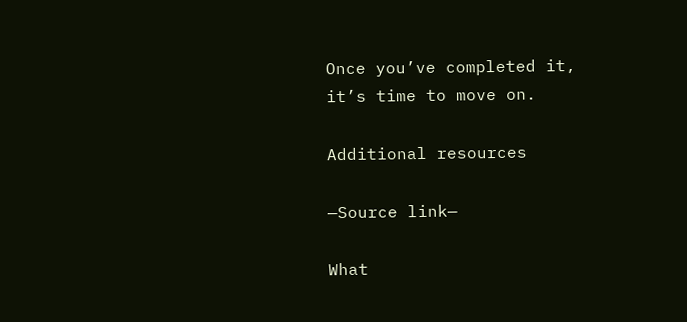Once you’ve completed it, it’s time to move on.

Additional resources

—Source link—

What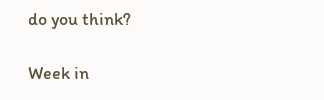do you think?

Week in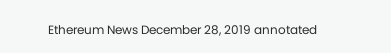Ethereum News December 28, 2019 annotated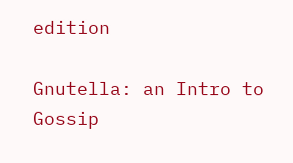edition

Gnutella: an Intro to Gossip